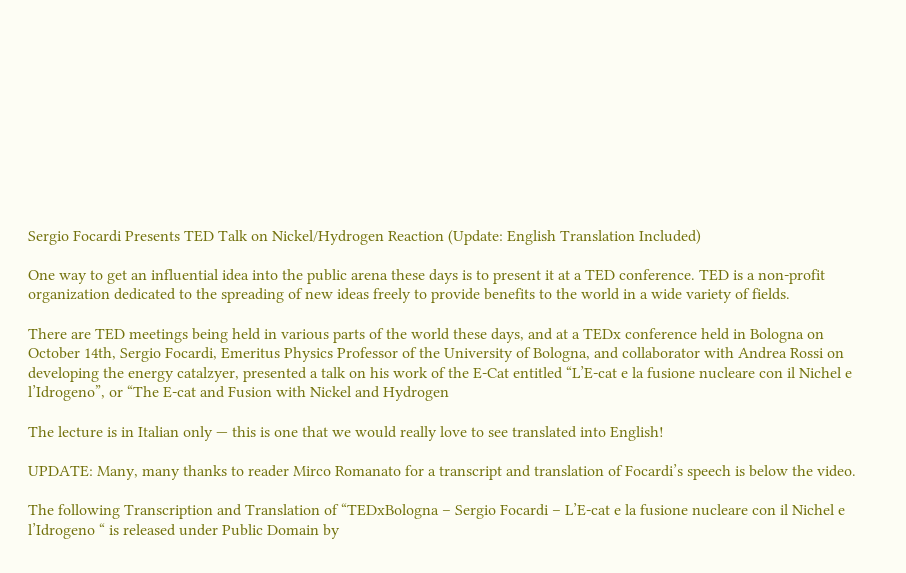Sergio Focardi Presents TED Talk on Nickel/Hydrogen Reaction (Update: English Translation Included)

One way to get an influential idea into the public arena these days is to present it at a TED conference. TED is a non-profit organization dedicated to the spreading of new ideas freely to provide benefits to the world in a wide variety of fields.

There are TED meetings being held in various parts of the world these days, and at a TEDx conference held in Bologna on October 14th, Sergio Focardi, Emeritus Physics Professor of the University of Bologna, and collaborator with Andrea Rossi on developing the energy catalzyer, presented a talk on his work of the E-Cat entitled “L’E-cat e la fusione nucleare con il Nichel e l’Idrogeno”, or “The E-cat and Fusion with Nickel and Hydrogen

The lecture is in Italian only — this is one that we would really love to see translated into English!

UPDATE: Many, many thanks to reader Mirco Romanato for a transcript and translation of Focardi’s speech is below the video.

The following Transcription and Translation of “TEDxBologna – Sergio Focardi – L’E-cat e la fusione nucleare con il Nichel e l’Idrogeno “ is released under Public Domain by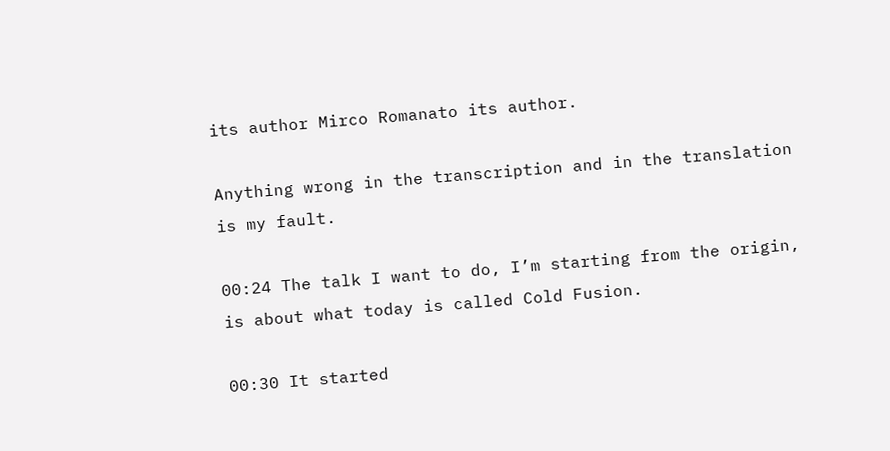its author Mirco Romanato its author.

Anything wrong in the transcription and in the translation is my fault.

00:24 The talk I want to do, I’m starting from the origin, is about what today is called Cold Fusion.

00:30 It started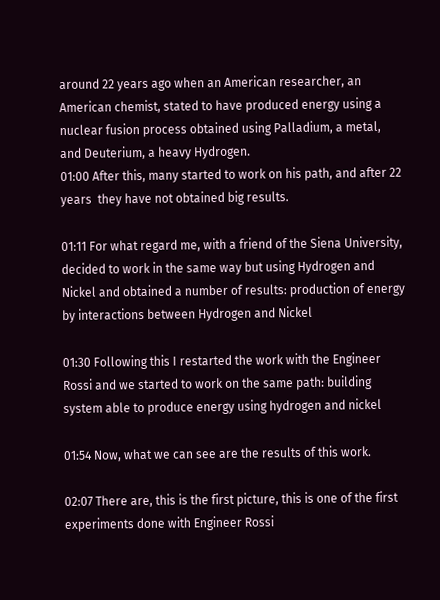around 22 years ago when an American researcher, an American chemist, stated to have produced energy using a nuclear fusion process obtained using Palladium, a metal, and Deuterium, a heavy Hydrogen.
01:00 After this, many started to work on his path, and after 22 years  they have not obtained big results.

01:11 For what regard me, with a friend of the Siena University, decided to work in the same way but using Hydrogen and Nickel and obtained a number of results: production of energy by interactions between Hydrogen and Nickel

01:30 Following this I restarted the work with the Engineer Rossi and we started to work on the same path: building system able to produce energy using hydrogen and nickel

01:54 Now, what we can see are the results of this work.

02:07 There are, this is the first picture, this is one of the first experiments done with Engineer Rossi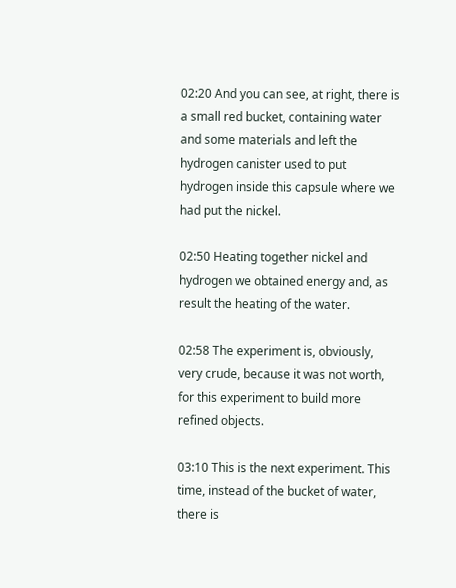02:20 And you can see, at right, there is a small red bucket, containing water and some materials and left the hydrogen canister used to put hydrogen inside this capsule where we had put the nickel.

02:50 Heating together nickel and hydrogen we obtained energy and, as result the heating of the water.

02:58 The experiment is, obviously, very crude, because it was not worth, for this experiment to build more refined objects.

03:10 This is the next experiment. This time, instead of the bucket of water, there is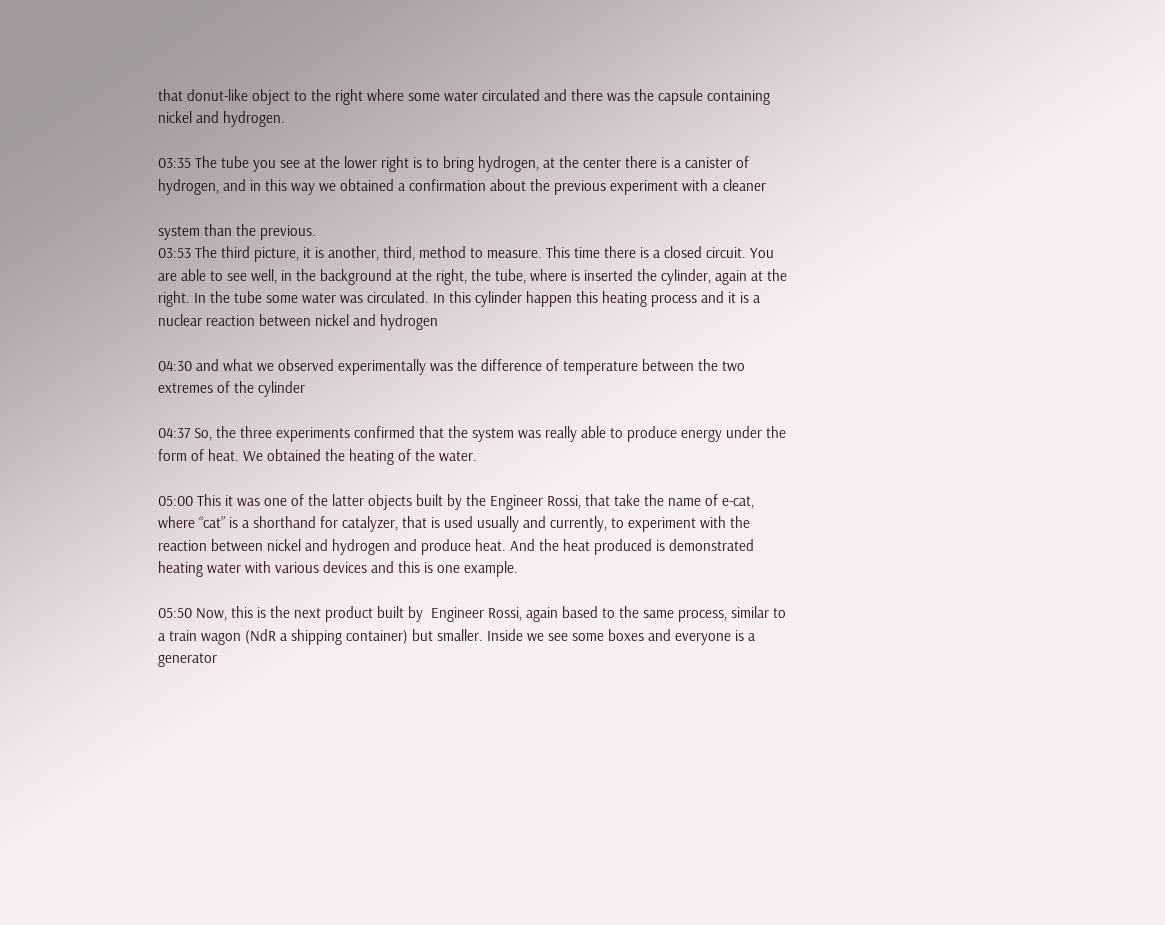that donut-like object to the right where some water circulated and there was the capsule containing nickel and hydrogen.

03:35 The tube you see at the lower right is to bring hydrogen, at the center there is a canister of hydrogen, and in this way we obtained a confirmation about the previous experiment with a cleaner

system than the previous.
03:53 The third picture, it is another, third, method to measure. This time there is a closed circuit. You are able to see well, in the background at the right, the tube, where is inserted the cylinder, again at the right. In the tube some water was circulated. In this cylinder happen this heating process and it is a nuclear reaction between nickel and hydrogen

04:30 and what we observed experimentally was the difference of temperature between the two extremes of the cylinder

04:37 So, the three experiments confirmed that the system was really able to produce energy under the form of heat. We obtained the heating of the water.

05:00 This it was one of the latter objects built by the Engineer Rossi, that take the name of e-cat, where “cat” is a shorthand for catalyzer, that is used usually and currently, to experiment with the reaction between nickel and hydrogen and produce heat. And the heat produced is demonstrated heating water with various devices and this is one example.

05:50 Now, this is the next product built by  Engineer Rossi, again based to the same process, similar to a train wagon (NdR a shipping container) but smaller. Inside we see some boxes and everyone is a generator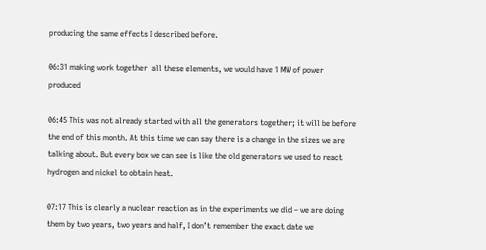producing the same effects I described before.

06:31 making work together  all these elements, we would have 1 MW of power produced

06:45 This was not already started with all the generators together; it will be before the end of this month. At this time we can say there is a change in the sizes we are talking about. But every box we can see is like the old generators we used to react hydrogen and nickel to obtain heat.

07:17 This is clearly a nuclear reaction as in the experiments we did – we are doing them by two years, two years and half, I don’t remember the exact date we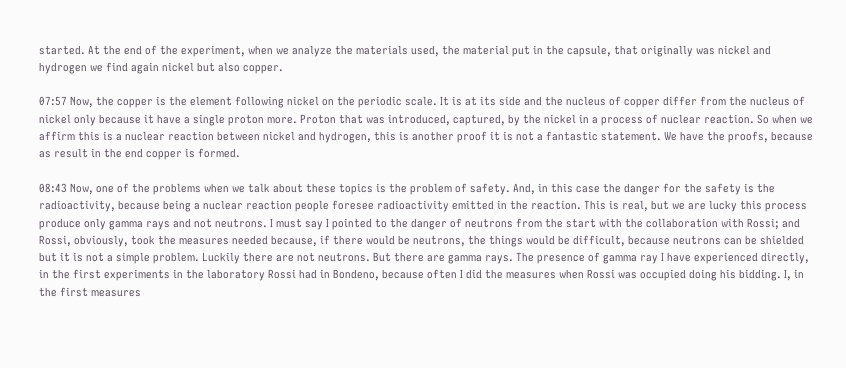started. At the end of the experiment, when we analyze the materials used, the material put in the capsule, that originally was nickel and hydrogen we find again nickel but also copper.

07:57 Now, the copper is the element following nickel on the periodic scale. It is at its side and the nucleus of copper differ from the nucleus of nickel only because it have a single proton more. Proton that was introduced, captured, by the nickel in a process of nuclear reaction. So when we affirm this is a nuclear reaction between nickel and hydrogen, this is another proof it is not a fantastic statement. We have the proofs, because as result in the end copper is formed.

08:43 Now, one of the problems when we talk about these topics is the problem of safety. And, in this case the danger for the safety is the radioactivity, because being a nuclear reaction people foresee radioactivity emitted in the reaction. This is real, but we are lucky this process produce only gamma rays and not neutrons. I must say I pointed to the danger of neutrons from the start with the collaboration with Rossi; and Rossi, obviously, took the measures needed because, if there would be neutrons, the things would be difficult, because neutrons can be shielded but it is not a simple problem. Luckily there are not neutrons. But there are gamma rays. The presence of gamma ray I have experienced directly, in the first experiments in the laboratory Rossi had in Bondeno, because often I did the measures when Rossi was occupied doing his bidding. I, in the first measures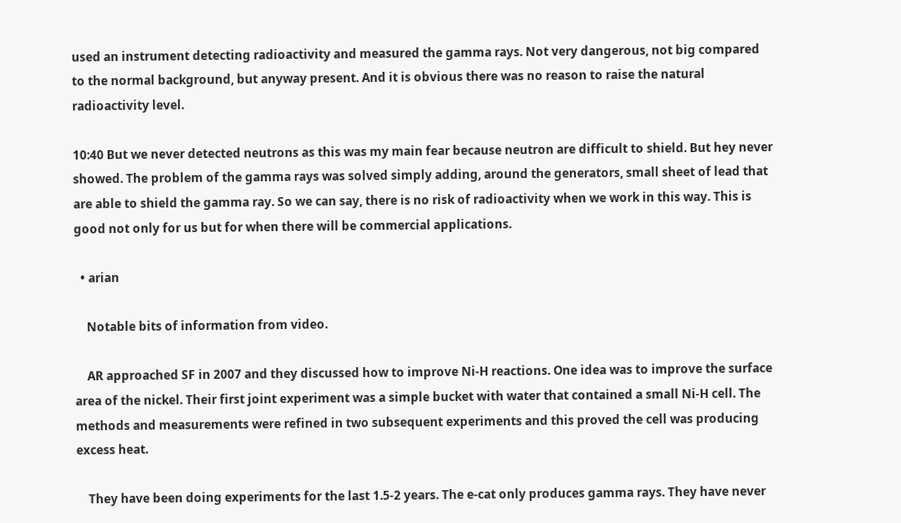used an instrument detecting radioactivity and measured the gamma rays. Not very dangerous, not big compared to the normal background, but anyway present. And it is obvious there was no reason to raise the natural radioactivity level.

10:40 But we never detected neutrons as this was my main fear because neutron are difficult to shield. But hey never showed. The problem of the gamma rays was solved simply adding, around the generators, small sheet of lead that are able to shield the gamma ray. So we can say, there is no risk of radioactivity when we work in this way. This is good not only for us but for when there will be commercial applications.

  • arian

    Notable bits of information from video.

    AR approached SF in 2007 and they discussed how to improve Ni-H reactions. One idea was to improve the surface area of the nickel. Their first joint experiment was a simple bucket with water that contained a small Ni-H cell. The methods and measurements were refined in two subsequent experiments and this proved the cell was producing excess heat.

    They have been doing experiments for the last 1.5-2 years. The e-cat only produces gamma rays. They have never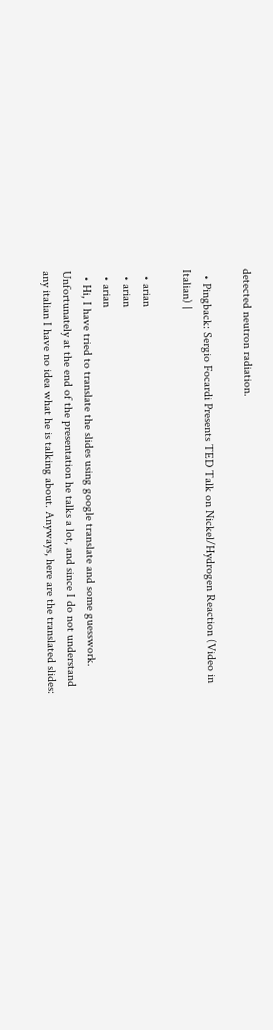detected neutron radiation.

  • Pingback: Sergio Focardi Presents TED Talk on Nickel/Hydrogen Reaction (Video in Italian) |

  • arian
  • arian
  • arian
  • Hi, I have tried to translate the slides using google translate and some guesswork. Unfortunately at the end of the presentation he talks a lot, and since I do not understand any italian I have no idea what he is talking about. Anyways, here are the translated slides: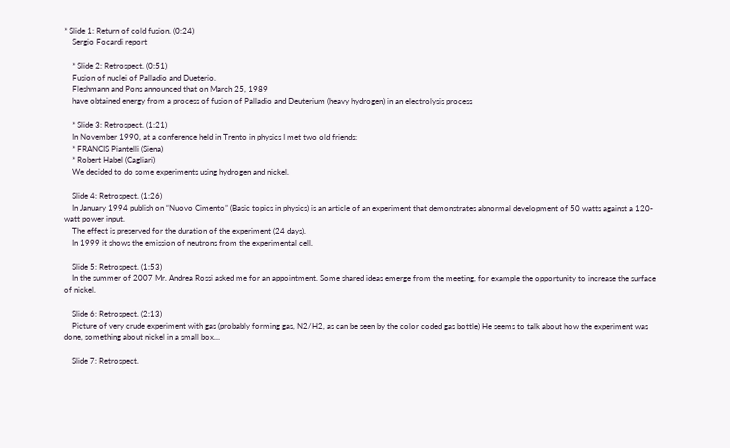* Slide 1: Return of cold fusion. (0:24)
    Sergio Focardi report

    * Slide 2: Retrospect. (0:51)
    Fusion of nuclei of Palladio and Dueterio.
    Fleshmann and Pons announced that on March 25, 1989
    have obtained energy from a process of fusion of Palladio and Deuterium (heavy hydrogen) in an electrolysis process

    * Slide 3: Retrospect. (1:21)
    In November 1990, at a conference held in Trento in physics I met two old friends:
    * FRANCIS Piantelli (Siena)
    * Robert Habel (Cagliari)
    We decided to do some experiments using hydrogen and nickel.

    Slide 4: Retrospect. (1:26)
    In January 1994 publish on “Nuovo Cimento” (Basic topics in physics) is an article of an experiment that demonstrates abnormal development of 50 watts against a 120-watt power input.
    The effect is preserved for the duration of the experiment (24 days).
    In 1999 it shows the emission of neutrons from the experimental cell.

    Slide 5: Retrospect. (1:53)
    In the summer of 2007 Mr. Andrea Rossi asked me for an appointment. Some shared ideas emerge from the meeting, for example the opportunity to increase the surface of nickel.

    Slide 6: Retrospect. (2:13)
    Picture of very crude experiment with gas (probably forming gas, N2/H2, as can be seen by the color coded gas bottle) He seems to talk about how the experiment was done, something about nickel in a small box…

    Slide 7: Retrospect.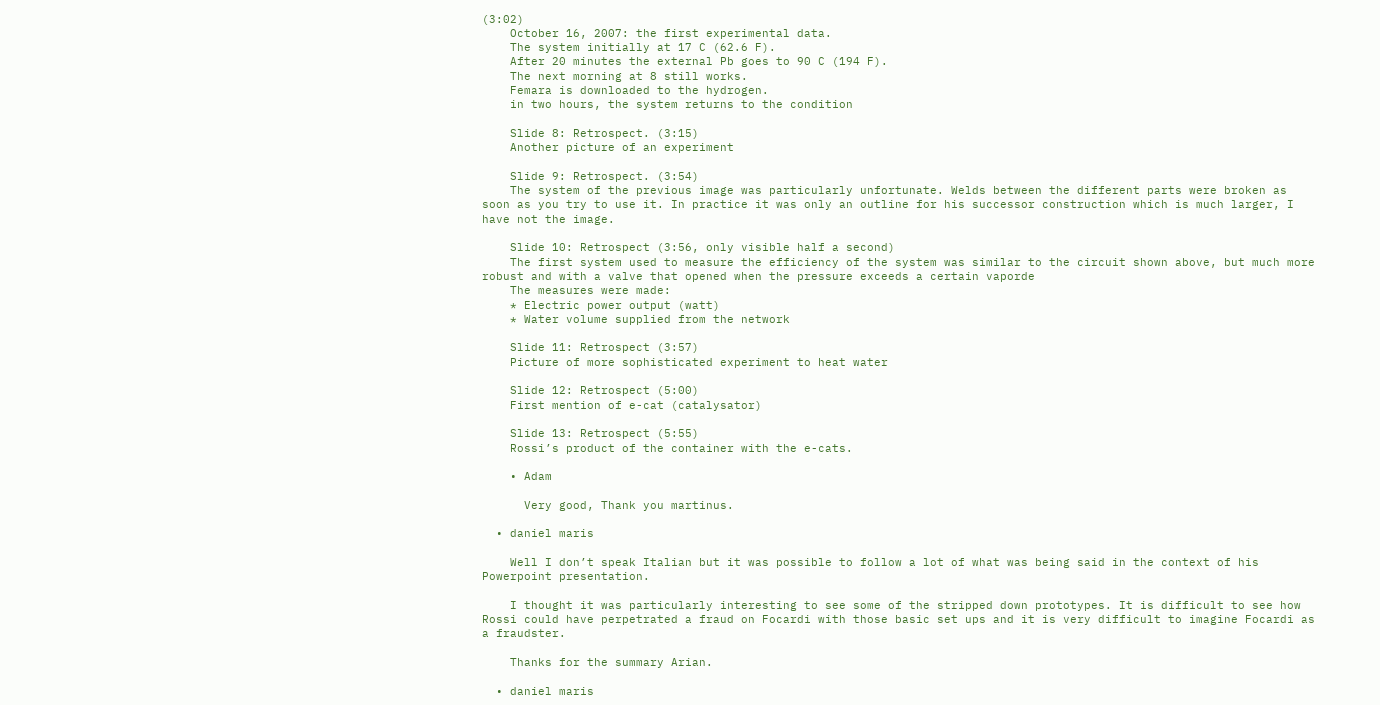(3:02)
    October 16, 2007: the first experimental data.
    The system initially at 17 C (62.6 F).
    After 20 minutes the external Pb goes to 90 C (194 F).
    The next morning at 8 still works.
    Femara is downloaded to the hydrogen.
    in two hours, the system returns to the condition

    Slide 8: Retrospect. (3:15)
    Another picture of an experiment

    Slide 9: Retrospect. (3:54)
    The system of the previous image was particularly unfortunate. Welds between the different parts were broken as soon as you try to use it. In practice it was only an outline for his successor construction which is much larger, I have not the image.

    Slide 10: Retrospect (3:56, only visible half a second)
    The first system used to measure the efficiency of the system was similar to the circuit shown above, but much more robust and with a valve that opened when the pressure exceeds a certain vaporde
    The measures were made:
    * Electric power output (watt)
    * Water volume supplied from the network

    Slide 11: Retrospect (3:57)
    Picture of more sophisticated experiment to heat water

    Slide 12: Retrospect (5:00)
    First mention of e-cat (catalysator)

    Slide 13: Retrospect (5:55)
    Rossi’s product of the container with the e-cats.

    • Adam

      Very good, Thank you martinus.

  • daniel maris

    Well I don’t speak Italian but it was possible to follow a lot of what was being said in the context of his Powerpoint presentation.

    I thought it was particularly interesting to see some of the stripped down prototypes. It is difficult to see how Rossi could have perpetrated a fraud on Focardi with those basic set ups and it is very difficult to imagine Focardi as a fraudster.

    Thanks for the summary Arian.

  • daniel maris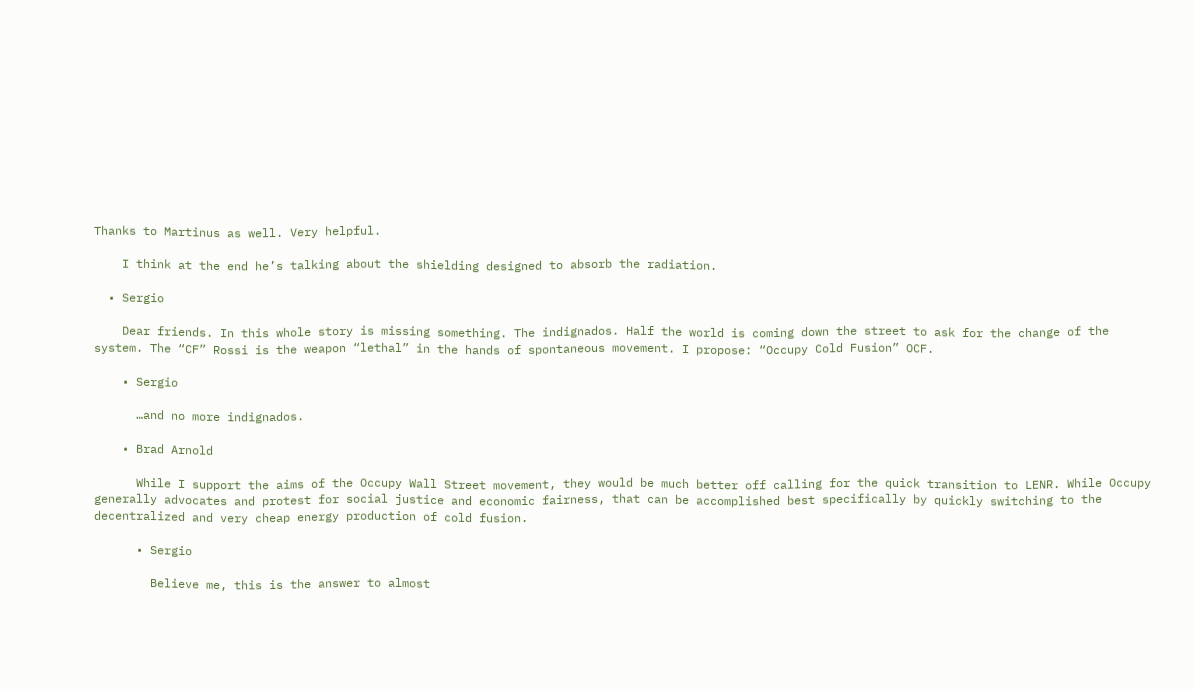Thanks to Martinus as well. Very helpful.

    I think at the end he’s talking about the shielding designed to absorb the radiation.

  • Sergio

    Dear friends. In this whole story is missing something. The indignados. Half the world is coming down the street to ask for the change of the system. The “CF” Rossi is the weapon “lethal” in the hands of spontaneous movement. I propose: “Occupy Cold Fusion” OCF.

    • Sergio

      …and no more indignados.

    • Brad Arnold

      While I support the aims of the Occupy Wall Street movement, they would be much better off calling for the quick transition to LENR. While Occupy generally advocates and protest for social justice and economic fairness, that can be accomplished best specifically by quickly switching to the decentralized and very cheap energy production of cold fusion.

      • Sergio

        Believe me, this is the answer to almost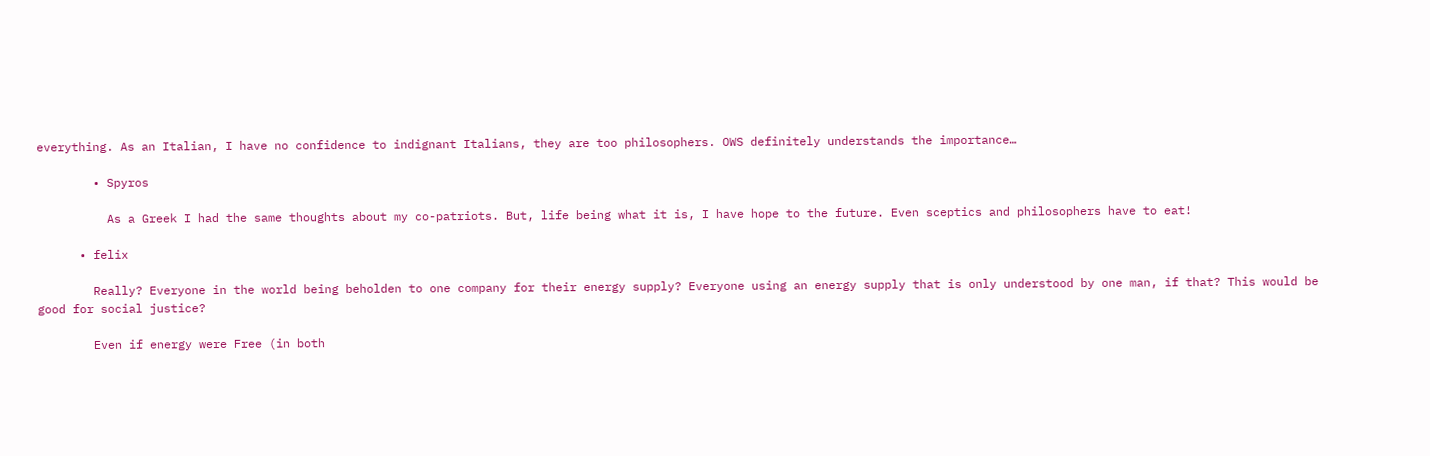everything. As an Italian, I have no confidence to indignant Italians, they are too philosophers. OWS definitely understands the importance…

        • Spyros

          As a Greek I had the same thoughts about my co-patriots. But, life being what it is, I have hope to the future. Even sceptics and philosophers have to eat!

      • felix

        Really? Everyone in the world being beholden to one company for their energy supply? Everyone using an energy supply that is only understood by one man, if that? This would be good for social justice?

        Even if energy were Free (in both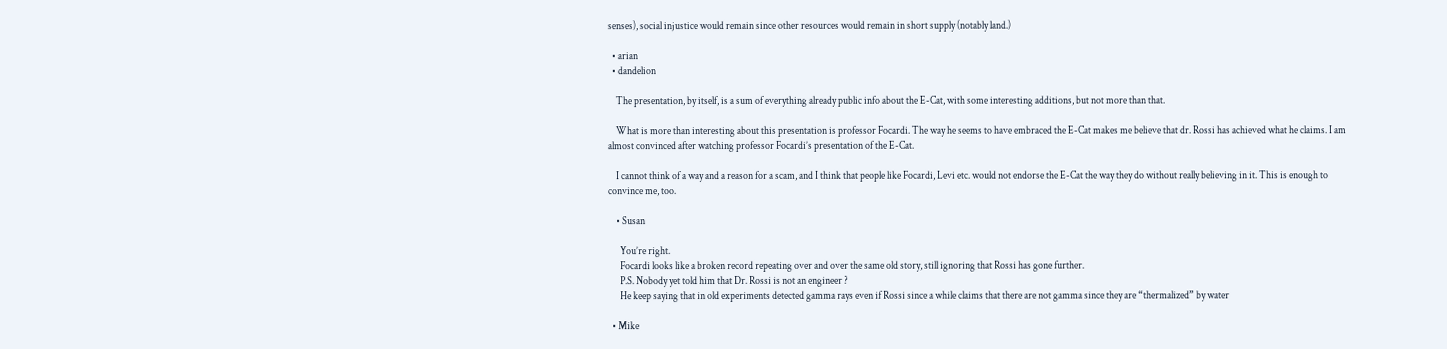senses), social injustice would remain since other resources would remain in short supply (notably land.)

  • arian
  • dandelion

    The presentation, by itself, is a sum of everything already public info about the E-Cat, with some interesting additions, but not more than that.

    What is more than interesting about this presentation is professor Focardi. The way he seems to have embraced the E-Cat makes me believe that dr. Rossi has achieved what he claims. I am almost convinced after watching professor Focardi’s presentation of the E-Cat.

    I cannot think of a way and a reason for a scam, and I think that people like Focardi, Levi etc. would not endorse the E-Cat the way they do without really believing in it. This is enough to convince me, too.

    • Susan

      You’re right.
      Focardi looks like a broken record repeating over and over the same old story, still ignoring that Rossi has gone further.
      P.S. Nobody yet told him that Dr. Rossi is not an engineer ?
      He keep saying that in old experiments detected gamma rays even if Rossi since a while claims that there are not gamma since they are “thermalized” by water

  • Mike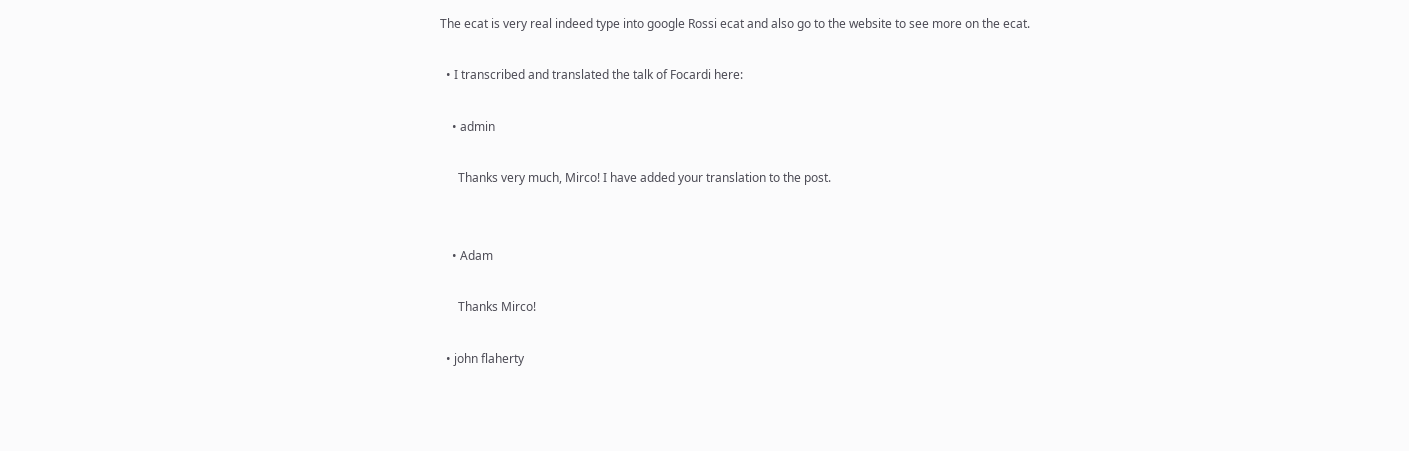The ecat is very real indeed type into google Rossi ecat and also go to the website to see more on the ecat.

  • I transcribed and translated the talk of Focardi here:

    • admin

      Thanks very much, Mirco! I have added your translation to the post.


    • Adam

      Thanks Mirco!

  • john flaherty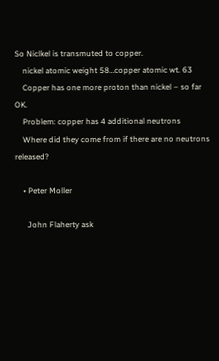So Niclkel is transmuted to copper.
    nickel atomic weight 58…copper atomic wt. 63
    Copper has one more proton than nickel – so far OK.
    Problem: copper has 4 additional neutrons
    Where did they come from if there are no neutrons released?

    • Peter Moller

      John Flaherty ask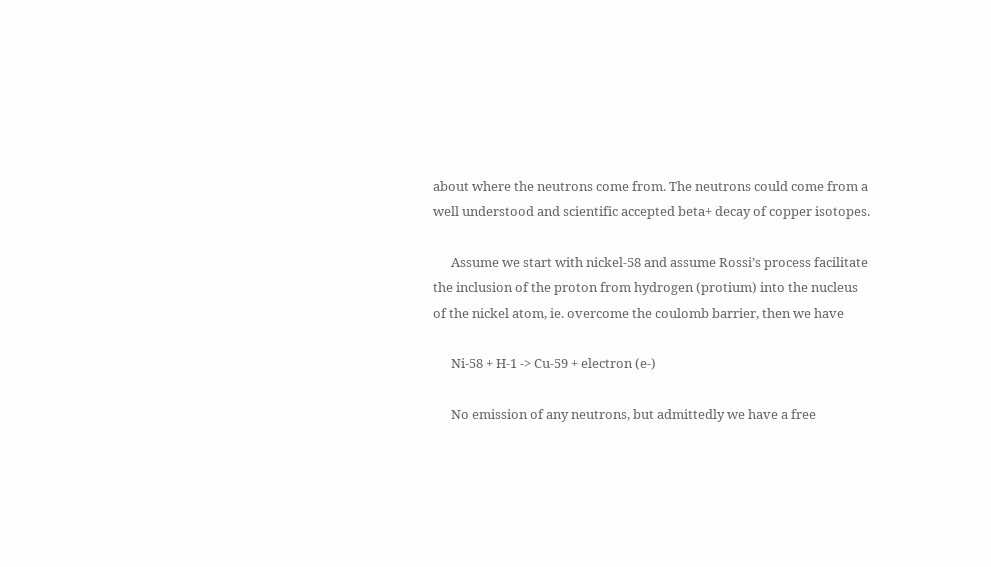about where the neutrons come from. The neutrons could come from a well understood and scientific accepted beta+ decay of copper isotopes.

      Assume we start with nickel-58 and assume Rossi’s process facilitate the inclusion of the proton from hydrogen (protium) into the nucleus of the nickel atom, ie. overcome the coulomb barrier, then we have

      Ni-58 + H-1 -> Cu-59 + electron (e-)

      No emission of any neutrons, but admittedly we have a free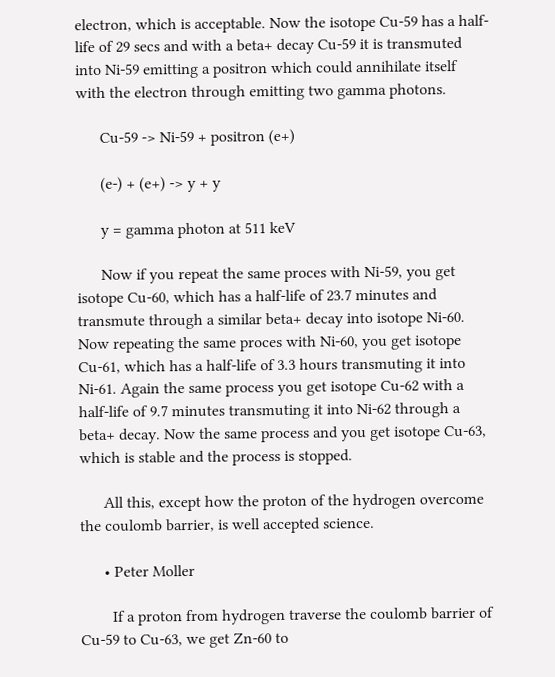electron, which is acceptable. Now the isotope Cu-59 has a half-life of 29 secs and with a beta+ decay Cu-59 it is transmuted into Ni-59 emitting a positron which could annihilate itself with the electron through emitting two gamma photons.

      Cu-59 -> Ni-59 + positron (e+)

      (e-) + (e+) -> y + y

      y = gamma photon at 511 keV

      Now if you repeat the same proces with Ni-59, you get isotope Cu-60, which has a half-life of 23.7 minutes and transmute through a similar beta+ decay into isotope Ni-60. Now repeating the same proces with Ni-60, you get isotope Cu-61, which has a half-life of 3.3 hours transmuting it into Ni-61. Again the same process you get isotope Cu-62 with a half-life of 9.7 minutes transmuting it into Ni-62 through a beta+ decay. Now the same process and you get isotope Cu-63, which is stable and the process is stopped.

      All this, except how the proton of the hydrogen overcome the coulomb barrier, is well accepted science.

      • Peter Moller

        If a proton from hydrogen traverse the coulomb barrier of Cu-59 to Cu-63, we get Zn-60 to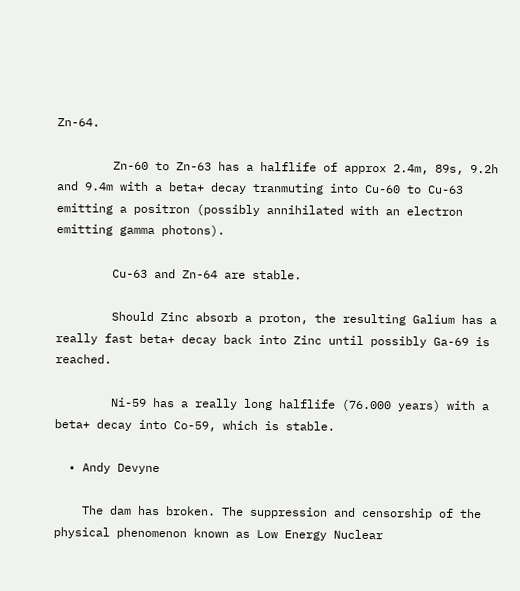Zn-64.

        Zn-60 to Zn-63 has a halflife of approx 2.4m, 89s, 9.2h and 9.4m with a beta+ decay tranmuting into Cu-60 to Cu-63 emitting a positron (possibly annihilated with an electron emitting gamma photons).

        Cu-63 and Zn-64 are stable.

        Should Zinc absorb a proton, the resulting Galium has a really fast beta+ decay back into Zinc until possibly Ga-69 is reached.

        Ni-59 has a really long halflife (76.000 years) with a beta+ decay into Co-59, which is stable.

  • Andy Devyne

    The dam has broken. The suppression and censorship of the physical phenomenon known as Low Energy Nuclear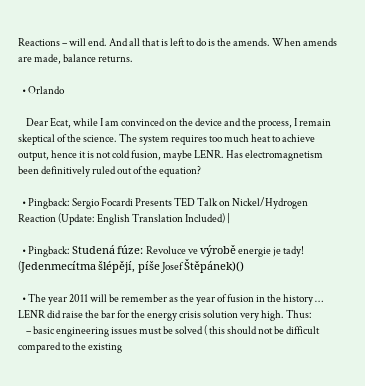Reactions – will end. And all that is left to do is the amends. When amends are made, balance returns.

  • Orlando

    Dear Ecat, while I am convinced on the device and the process, I remain skeptical of the science. The system requires too much heat to achieve output, hence it is not cold fusion, maybe LENR. Has electromagnetism been definitively ruled out of the equation?

  • Pingback: Sergio Focardi Presents TED Talk on Nickel/Hydrogen Reaction (Update: English Translation Included) |

  • Pingback: Studená fúze: Revoluce ve výrobě energie je tady! (Jedenmecítma šlépějí, píše Josef Štěpánek)()

  • The year 2011 will be remember as the year of fusion in the history … LENR did raise the bar for the energy crisis solution very high. Thus:
    – basic engineering issues must be solved ( this should not be difficult compared to the existing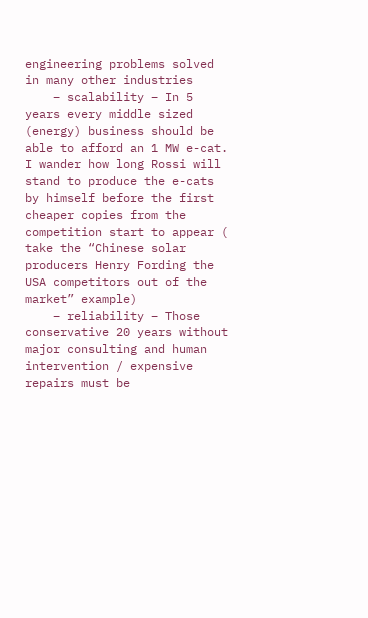engineering problems solved in many other industries
    – scalability – In 5 years every middle sized (energy) business should be able to afford an 1 MW e-cat. I wander how long Rossi will stand to produce the e-cats by himself before the first cheaper copies from the competition start to appear ( take the “Chinese solar producers Henry Fording the USA competitors out of the market” example)
    – reliability – Those conservative 20 years without major consulting and human intervention / expensive repairs must be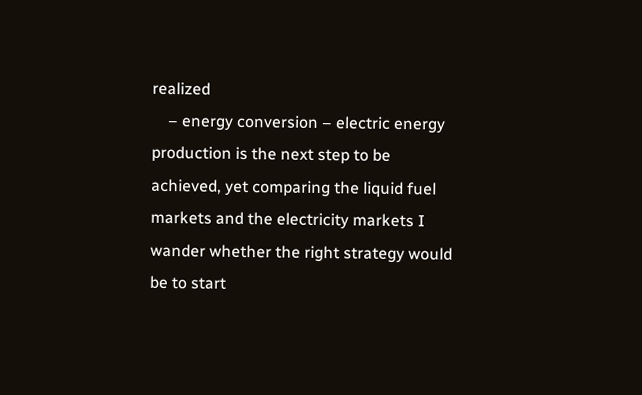realized
    – energy conversion – electric energy production is the next step to be achieved, yet comparing the liquid fuel markets and the electricity markets I wander whether the right strategy would be to start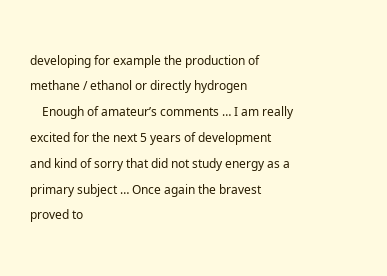developing for example the production of methane / ethanol or directly hydrogen
    Enough of amateur’s comments … I am really excited for the next 5 years of development and kind of sorry that did not study energy as a primary subject … Once again the bravest proved to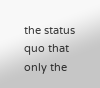the status quo that only the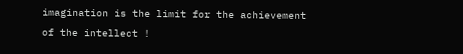imagination is the limit for the achievement of the intellect !